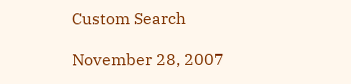Custom Search

November 28, 2007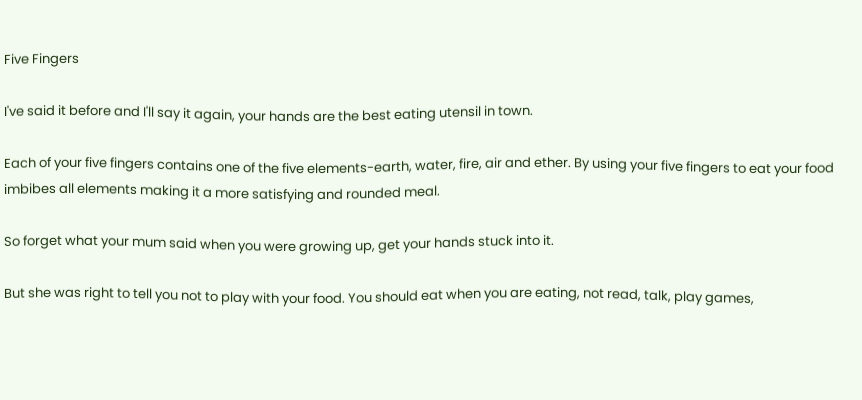Five Fingers

I've said it before and I'll say it again, your hands are the best eating utensil in town.

Each of your five fingers contains one of the five elements-earth, water, fire, air and ether. By using your five fingers to eat your food imbibes all elements making it a more satisfying and rounded meal.

So forget what your mum said when you were growing up, get your hands stuck into it.

But she was right to tell you not to play with your food. You should eat when you are eating, not read, talk, play games,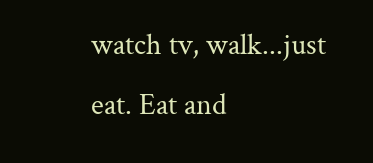watch tv, walk...just eat. Eat and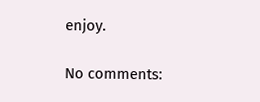enjoy.

No comments: